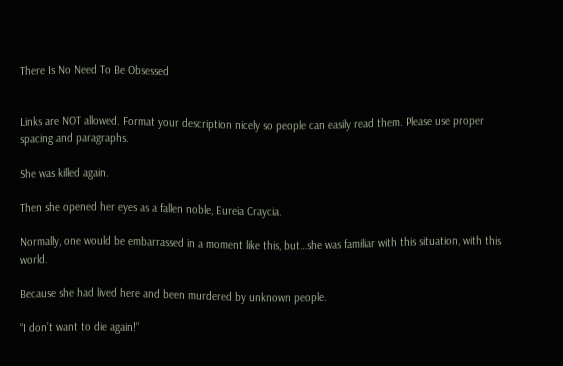There Is No Need To Be Obsessed


Links are NOT allowed. Format your description nicely so people can easily read them. Please use proper spacing and paragraphs.

She was killed again.

Then she opened her eyes as a fallen noble, Eureia Craycia.

Normally, one would be embarrassed in a moment like this, but…she was familiar with this situation, with this world.

Because she had lived here and been murdered by unknown people.

“I don’t want to die again!”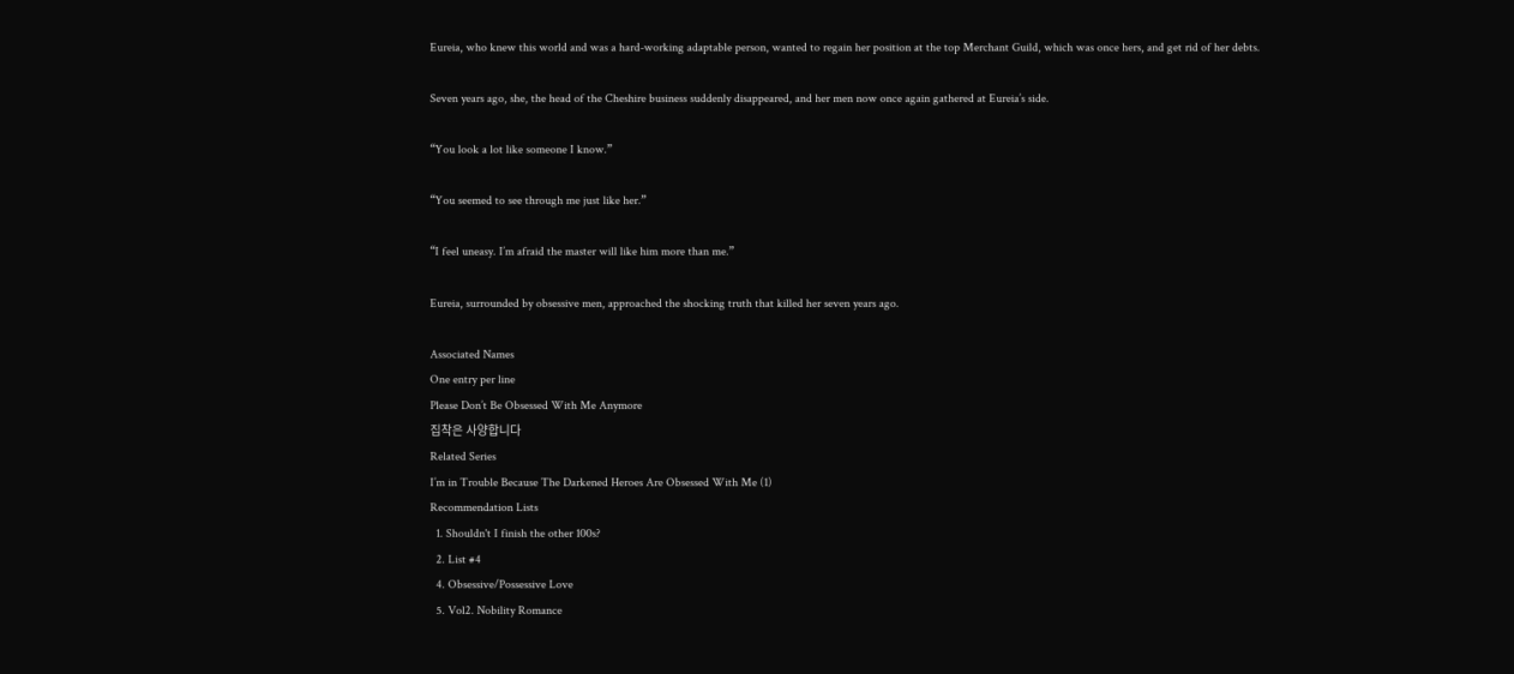Eureia, who knew this world and was a hard-working adaptable person, wanted to regain her position at the top Merchant Guild, which was once hers, and get rid of her debts.

Seven years ago, she, the head of the Cheshire business suddenly disappeared, and her men now once again gathered at Eureia’s side.

“You look a lot like someone I know.”

“You seemed to see through me just like her.”

“I feel uneasy. I’m afraid the master will like him more than me.”

Eureia, surrounded by obsessive men, approached the shocking truth that killed her seven years ago.

Associated Names
One entry per line
Please Don’t Be Obsessed With Me Anymore
집착은 사양합니다
Related Series
I’m in Trouble Because The Darkened Heroes Are Obsessed With Me (1)
Recommendation Lists
  1. Shouldn't I finish the other 100s?
  2. List #4
  4. Obsessive/Possessive Love
  5. Vol2. Nobility Romance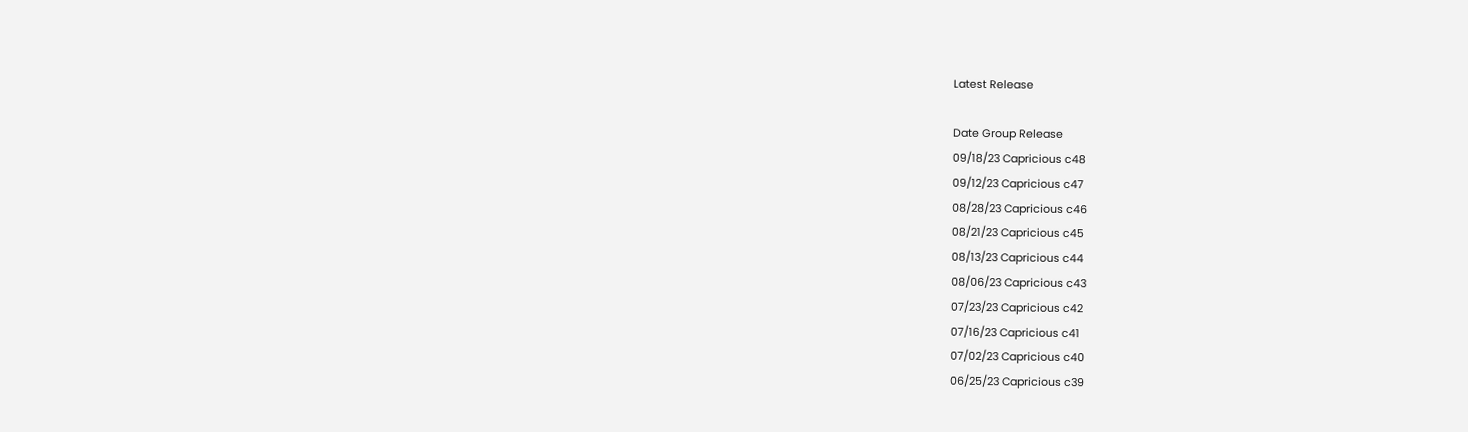Latest Release

Date Group Release
09/18/23 Capricious c48
09/12/23 Capricious c47
08/28/23 Capricious c46
08/21/23 Capricious c45
08/13/23 Capricious c44
08/06/23 Capricious c43
07/23/23 Capricious c42
07/16/23 Capricious c41
07/02/23 Capricious c40
06/25/23 Capricious c39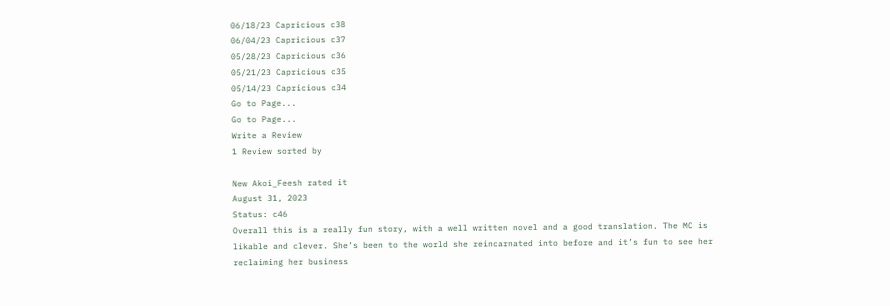06/18/23 Capricious c38
06/04/23 Capricious c37
05/28/23 Capricious c36
05/21/23 Capricious c35
05/14/23 Capricious c34
Go to Page...
Go to Page...
Write a Review
1 Review sorted by

New Akoi_Feesh rated it
August 31, 2023
Status: c46
Overall this is a really fun story, with a well written novel and a good translation. The MC is likable and clever. She’s been to the world she reincarnated into before and it’s fun to see her reclaiming her business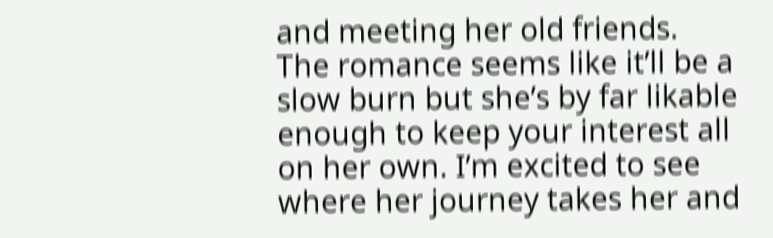and meeting her old friends. The romance seems like it’ll be a slow burn but she’s by far likable enough to keep your interest all on her own. I’m excited to see where her journey takes her and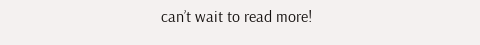can’t wait to read more!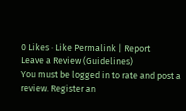0 Likes · Like Permalink | Report
Leave a Review (Guidelines)
You must be logged in to rate and post a review. Register an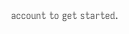account to get started.